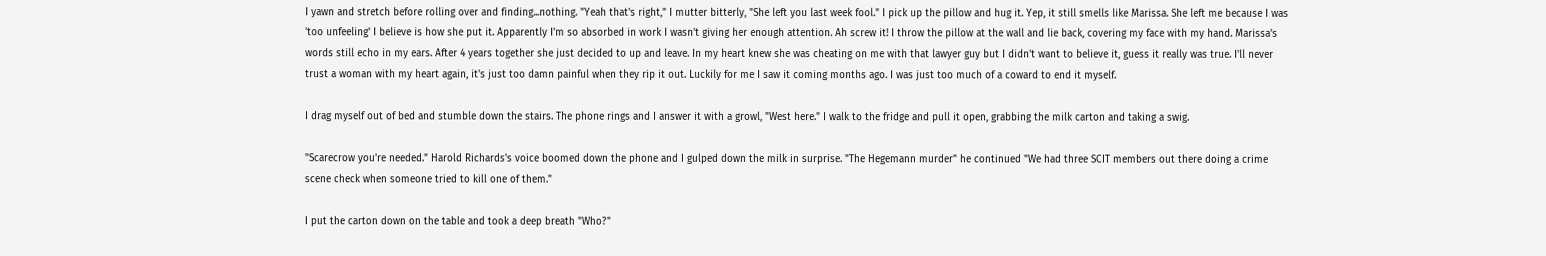I yawn and stretch before rolling over and finding...nothing. "Yeah that's right," I mutter bitterly, "She left you last week fool." I pick up the pillow and hug it. Yep, it still smells like Marissa. She left me because I was 'too unfeeling' I believe is how she put it. Apparently I'm so absorbed in work I wasn't giving her enough attention. Ah screw it! I throw the pillow at the wall and lie back, covering my face with my hand. Marissa's words still echo in my ears. After 4 years together she just decided to up and leave. In my heart knew she was cheating on me with that lawyer guy but I didn't want to believe it, guess it really was true. I'll never trust a woman with my heart again, it's just too damn painful when they rip it out. Luckily for me I saw it coming months ago. I was just too much of a coward to end it myself.

I drag myself out of bed and stumble down the stairs. The phone rings and I answer it with a growl, "West here." I walk to the fridge and pull it open, grabbing the milk carton and taking a swig.

"Scarecrow you're needed." Harold Richards's voice boomed down the phone and I gulped down the milk in surprise. "The Hegemann murder" he continued "We had three SCIT members out there doing a crime scene check when someone tried to kill one of them."

I put the carton down on the table and took a deep breath "Who?"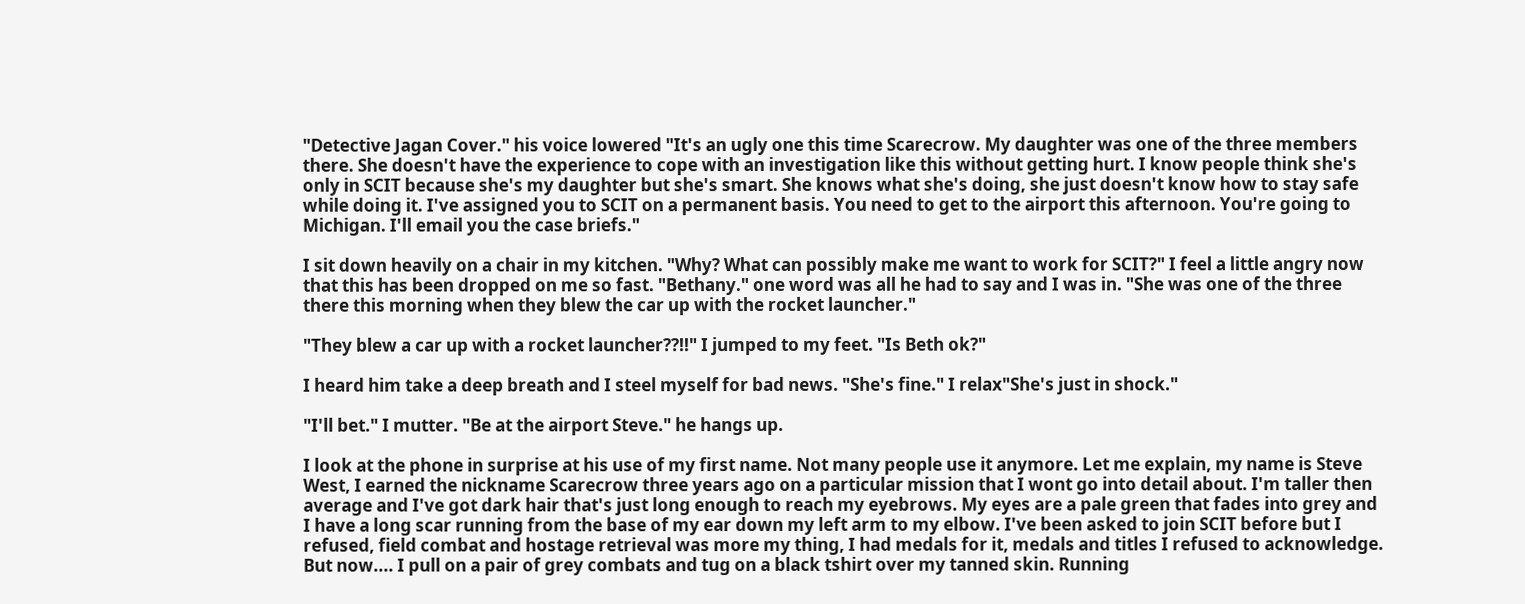"Detective Jagan Cover." his voice lowered "It's an ugly one this time Scarecrow. My daughter was one of the three members there. She doesn't have the experience to cope with an investigation like this without getting hurt. I know people think she's only in SCIT because she's my daughter but she's smart. She knows what she's doing, she just doesn't know how to stay safe while doing it. I've assigned you to SCIT on a permanent basis. You need to get to the airport this afternoon. You're going to Michigan. I'll email you the case briefs."

I sit down heavily on a chair in my kitchen. "Why? What can possibly make me want to work for SCIT?" I feel a little angry now that this has been dropped on me so fast. "Bethany." one word was all he had to say and I was in. "She was one of the three there this morning when they blew the car up with the rocket launcher."

"They blew a car up with a rocket launcher??!!" I jumped to my feet. "Is Beth ok?"

I heard him take a deep breath and I steel myself for bad news. "She's fine." I relax"She's just in shock."

"I'll bet." I mutter. "Be at the airport Steve." he hangs up.

I look at the phone in surprise at his use of my first name. Not many people use it anymore. Let me explain, my name is Steve West, I earned the nickname Scarecrow three years ago on a particular mission that I wont go into detail about. I'm taller then average and I've got dark hair that's just long enough to reach my eyebrows. My eyes are a pale green that fades into grey and I have a long scar running from the base of my ear down my left arm to my elbow. I've been asked to join SCIT before but I refused, field combat and hostage retrieval was more my thing, I had medals for it, medals and titles I refused to acknowledge. But now.... I pull on a pair of grey combats and tug on a black tshirt over my tanned skin. Running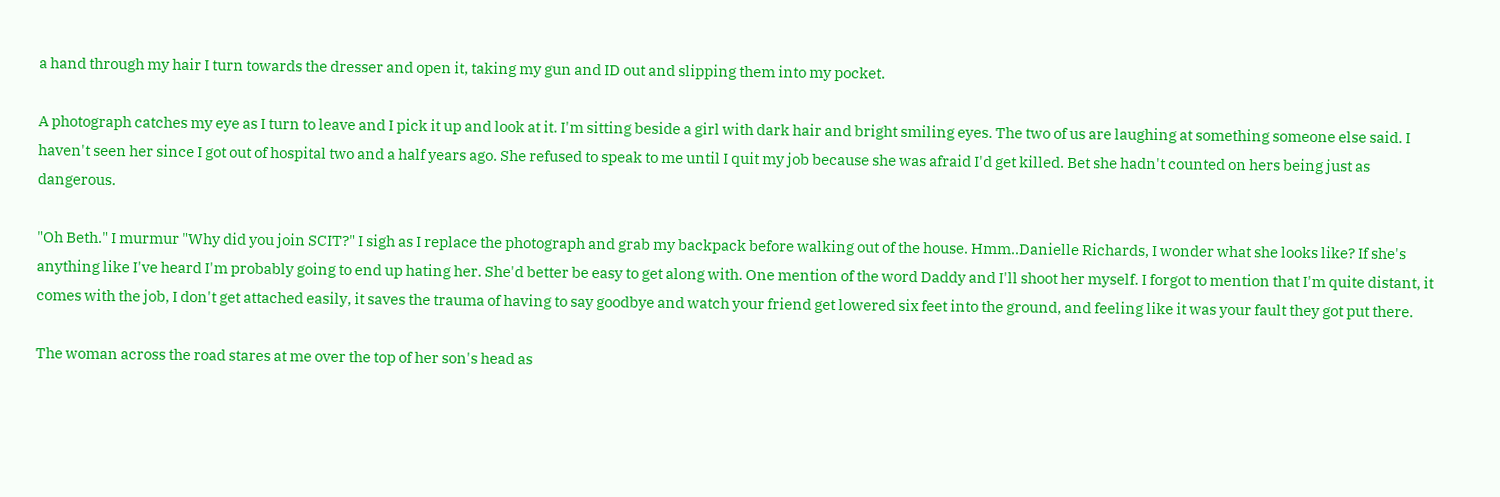a hand through my hair I turn towards the dresser and open it, taking my gun and ID out and slipping them into my pocket.

A photograph catches my eye as I turn to leave and I pick it up and look at it. I'm sitting beside a girl with dark hair and bright smiling eyes. The two of us are laughing at something someone else said. I haven't seen her since I got out of hospital two and a half years ago. She refused to speak to me until I quit my job because she was afraid I'd get killed. Bet she hadn't counted on hers being just as dangerous.

"Oh Beth." I murmur "Why did you join SCIT?" I sigh as I replace the photograph and grab my backpack before walking out of the house. Hmm..Danielle Richards, I wonder what she looks like? If she's anything like I've heard I'm probably going to end up hating her. She'd better be easy to get along with. One mention of the word Daddy and I'll shoot her myself. I forgot to mention that I'm quite distant, it comes with the job, I don't get attached easily, it saves the trauma of having to say goodbye and watch your friend get lowered six feet into the ground, and feeling like it was your fault they got put there.

The woman across the road stares at me over the top of her son's head as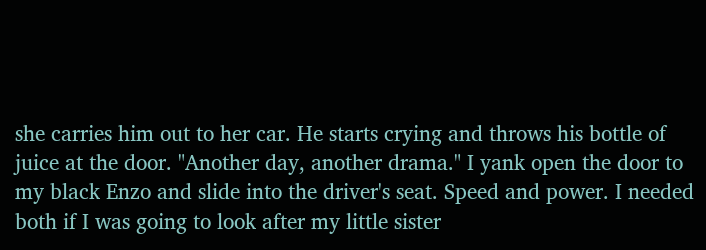she carries him out to her car. He starts crying and throws his bottle of juice at the door. "Another day, another drama." I yank open the door to my black Enzo and slide into the driver's seat. Speed and power. I needed both if I was going to look after my little sister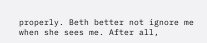properly. Beth better not ignore me when she sees me. After all,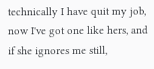technically I have quit my job, now I've got one like hers, and if she ignores me still,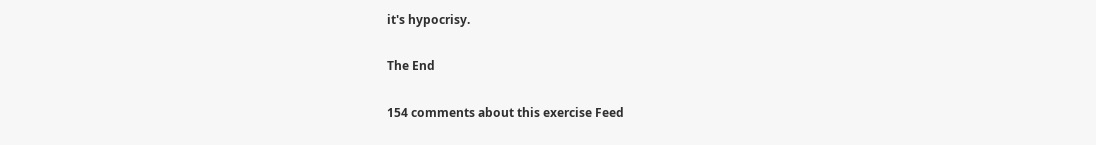it's hypocrisy.

The End

154 comments about this exercise Feed